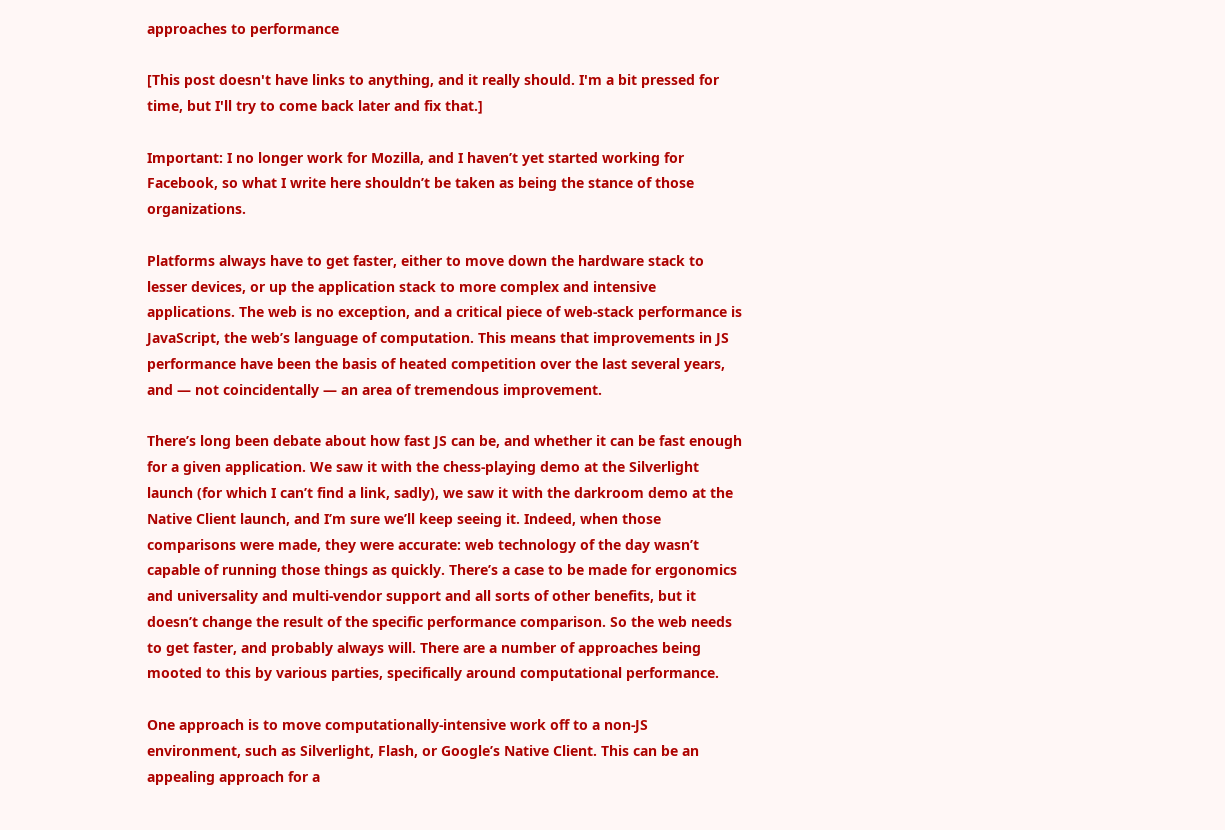approaches to performance

[This post doesn't have links to anything, and it really should. I'm a bit pressed for time, but I'll try to come back later and fix that.]

Important: I no longer work for Mozilla, and I haven’t yet started working for Facebook, so what I write here shouldn’t be taken as being the stance of those organizations.

Platforms always have to get faster, either to move down the hardware stack to lesser devices, or up the application stack to more complex and intensive applications. The web is no exception, and a critical piece of web-stack performance is JavaScript, the web’s language of computation. This means that improvements in JS performance have been the basis of heated competition over the last several years, and — not coincidentally — an area of tremendous improvement.

There’s long been debate about how fast JS can be, and whether it can be fast enough for a given application. We saw it with the chess-playing demo at the Silverlight launch (for which I can’t find a link, sadly), we saw it with the darkroom demo at the Native Client launch, and I’m sure we’ll keep seeing it. Indeed, when those comparisons were made, they were accurate: web technology of the day wasn’t capable of running those things as quickly. There’s a case to be made for ergonomics and universality and multi-vendor support and all sorts of other benefits, but it doesn’t change the result of the specific performance comparison. So the web needs to get faster, and probably always will. There are a number of approaches being mooted to this by various parties, specifically around computational performance.

One approach is to move computationally-intensive work off to a non-JS environment, such as Silverlight, Flash, or Google’s Native Client. This can be an appealing approach for a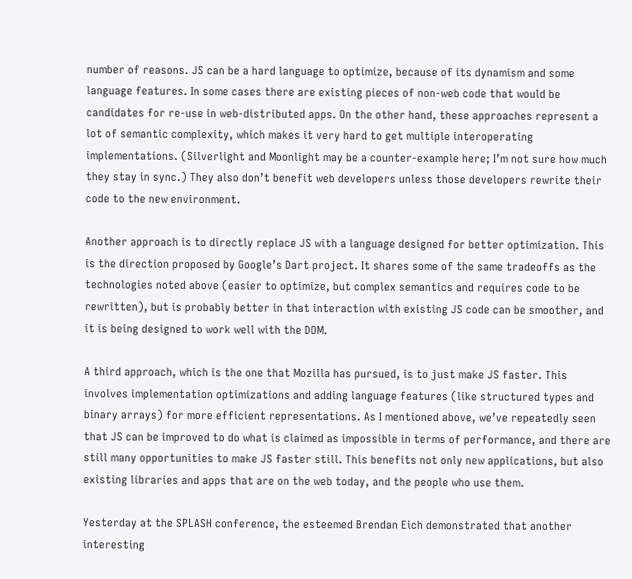number of reasons. JS can be a hard language to optimize, because of its dynamism and some language features. In some cases there are existing pieces of non-web code that would be candidates for re-use in web-distributed apps. On the other hand, these approaches represent a lot of semantic complexity, which makes it very hard to get multiple interoperating implementations. (Silverlight and Moonlight may be a counter-example here; I’m not sure how much they stay in sync.) They also don’t benefit web developers unless those developers rewrite their code to the new environment.

Another approach is to directly replace JS with a language designed for better optimization. This is the direction proposed by Google’s Dart project. It shares some of the same tradeoffs as the technologies noted above (easier to optimize, but complex semantics and requires code to be rewritten), but is probably better in that interaction with existing JS code can be smoother, and it is being designed to work well with the DOM.

A third approach, which is the one that Mozilla has pursued, is to just make JS faster. This involves implementation optimizations and adding language features (like structured types and binary arrays) for more efficient representations. As I mentioned above, we’ve repeatedly seen that JS can be improved to do what is claimed as impossible in terms of performance, and there are still many opportunities to make JS faster still. This benefits not only new applications, but also existing libraries and apps that are on the web today, and the people who use them.

Yesterday at the SPLASH conference, the esteemed Brendan Eich demonstrated that another interesting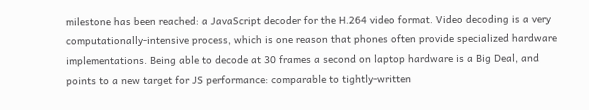milestone has been reached: a JavaScript decoder for the H.264 video format. Video decoding is a very computationally-intensive process, which is one reason that phones often provide specialized hardware implementations. Being able to decode at 30 frames a second on laptop hardware is a Big Deal, and points to a new target for JS performance: comparable to tightly-written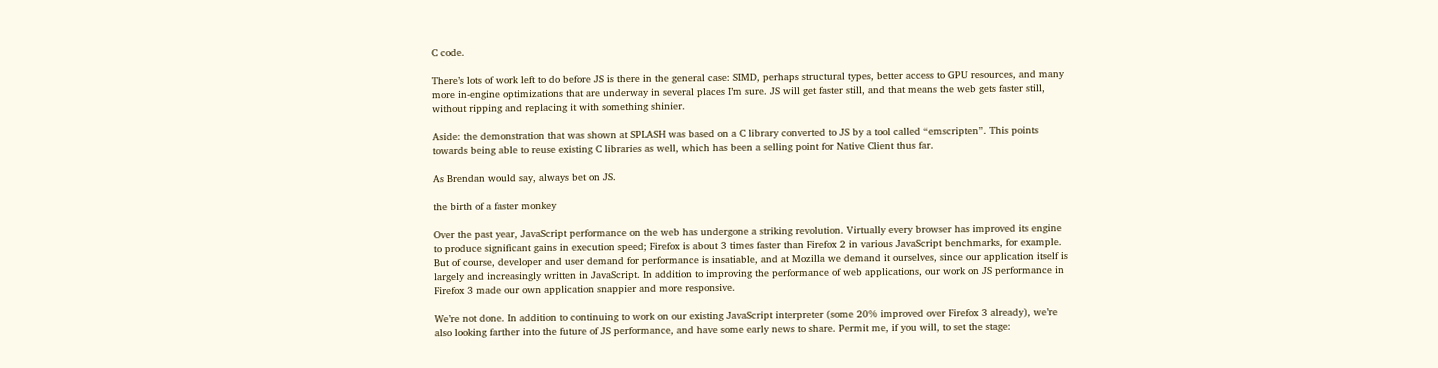C code.

There’s lots of work left to do before JS is there in the general case: SIMD, perhaps structural types, better access to GPU resources, and many more in-engine optimizations that are underway in several places I’m sure. JS will get faster still, and that means the web gets faster still, without ripping and replacing it with something shinier.

Aside: the demonstration that was shown at SPLASH was based on a C library converted to JS by a tool called “emscripten”. This points towards being able to reuse existing C libraries as well, which has been a selling point for Native Client thus far.

As Brendan would say, always bet on JS.

the birth of a faster monkey

Over the past year, JavaScript performance on the web has undergone a striking revolution. Virtually every browser has improved its engine to produce significant gains in execution speed; Firefox is about 3 times faster than Firefox 2 in various JavaScript benchmarks, for example. But of course, developer and user demand for performance is insatiable, and at Mozilla we demand it ourselves, since our application itself is largely and increasingly written in JavaScript. In addition to improving the performance of web applications, our work on JS performance in Firefox 3 made our own application snappier and more responsive.

We’re not done. In addition to continuing to work on our existing JavaScript interpreter (some 20% improved over Firefox 3 already), we’re also looking farther into the future of JS performance, and have some early news to share. Permit me, if you will, to set the stage: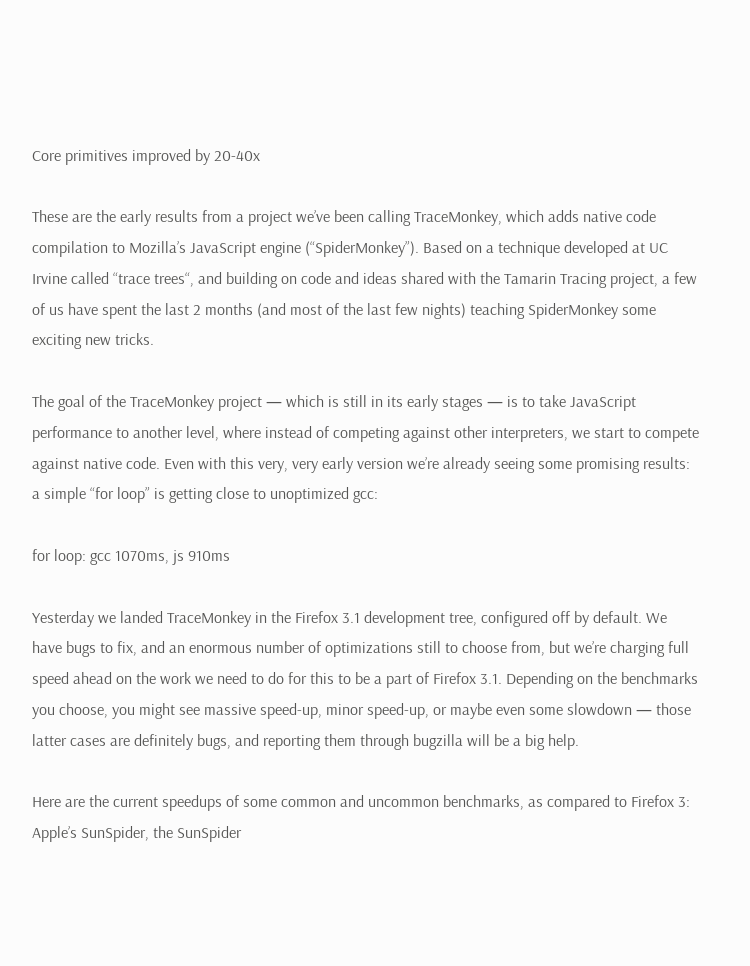Core primitives improved by 20-40x

These are the early results from a project we’ve been calling TraceMonkey, which adds native code compilation to Mozilla’s JavaScript engine (“SpiderMonkey”). Based on a technique developed at UC Irvine called “trace trees“, and building on code and ideas shared with the Tamarin Tracing project, a few of us have spent the last 2 months (and most of the last few nights) teaching SpiderMonkey some exciting new tricks.

The goal of the TraceMonkey project — which is still in its early stages — is to take JavaScript performance to another level, where instead of competing against other interpreters, we start to compete against native code. Even with this very, very early version we’re already seeing some promising results: a simple “for loop” is getting close to unoptimized gcc:

for loop: gcc 1070ms, js 910ms

Yesterday we landed TraceMonkey in the Firefox 3.1 development tree, configured off by default. We have bugs to fix, and an enormous number of optimizations still to choose from, but we’re charging full speed ahead on the work we need to do for this to be a part of Firefox 3.1. Depending on the benchmarks you choose, you might see massive speed-up, minor speed-up, or maybe even some slowdown — those latter cases are definitely bugs, and reporting them through bugzilla will be a big help.

Here are the current speedups of some common and uncommon benchmarks, as compared to Firefox 3: Apple’s SunSpider, the SunSpider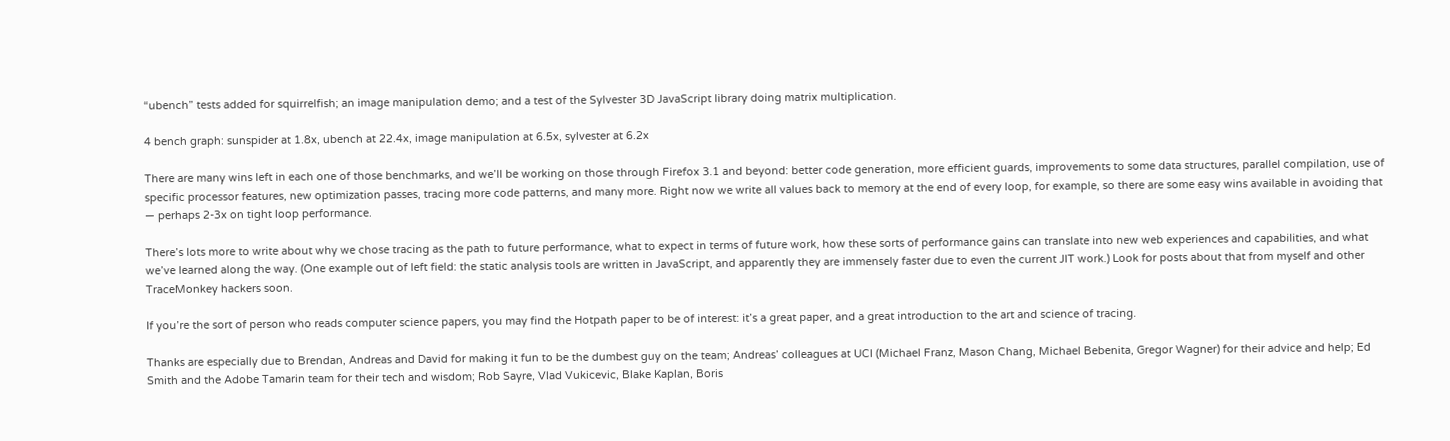“ubench” tests added for squirrelfish; an image manipulation demo; and a test of the Sylvester 3D JavaScript library doing matrix multiplication.

4 bench graph: sunspider at 1.8x, ubench at 22.4x, image manipulation at 6.5x, sylvester at 6.2x

There are many wins left in each one of those benchmarks, and we’ll be working on those through Firefox 3.1 and beyond: better code generation, more efficient guards, improvements to some data structures, parallel compilation, use of specific processor features, new optimization passes, tracing more code patterns, and many more. Right now we write all values back to memory at the end of every loop, for example, so there are some easy wins available in avoiding that — perhaps 2-3x on tight loop performance.

There’s lots more to write about why we chose tracing as the path to future performance, what to expect in terms of future work, how these sorts of performance gains can translate into new web experiences and capabilities, and what we’ve learned along the way. (One example out of left field: the static analysis tools are written in JavaScript, and apparently they are immensely faster due to even the current JIT work.) Look for posts about that from myself and other TraceMonkey hackers soon.

If you’re the sort of person who reads computer science papers, you may find the Hotpath paper to be of interest: it’s a great paper, and a great introduction to the art and science of tracing.

Thanks are especially due to Brendan, Andreas and David for making it fun to be the dumbest guy on the team; Andreas’ colleagues at UCI (Michael Franz, Mason Chang, Michael Bebenita, Gregor Wagner) for their advice and help; Ed Smith and the Adobe Tamarin team for their tech and wisdom; Rob Sayre, Vlad Vukicevic, Blake Kaplan, Boris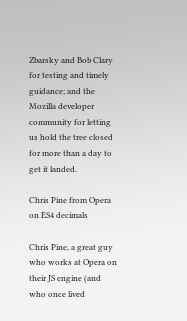Zbarsky and Bob Clary for testing and timely guidance; and the Mozilla developer community for letting us hold the tree closed for more than a day to get it landed.

Chris Pine from Opera on ES4 decimals

Chris Pine, a great guy who works at Opera on their JS engine (and who once lived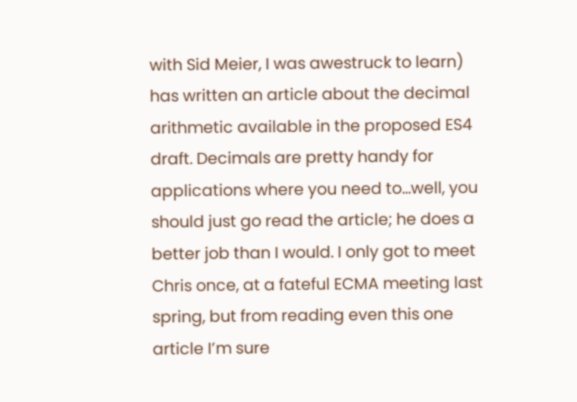with Sid Meier, I was awestruck to learn) has written an article about the decimal arithmetic available in the proposed ES4 draft. Decimals are pretty handy for applications where you need to…well, you should just go read the article; he does a better job than I would. I only got to meet Chris once, at a fateful ECMA meeting last spring, but from reading even this one article I’m sure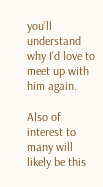you’ll understand why I’d love to meet up with him again.

Also of interest to many will likely be this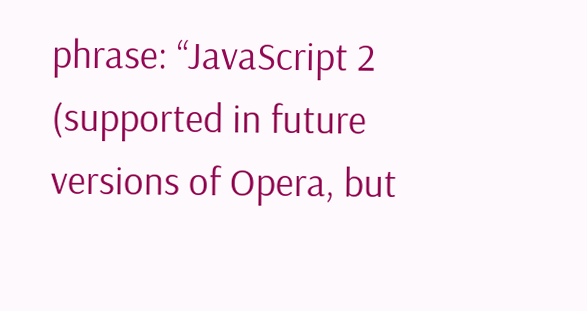phrase: “JavaScript 2 (supported in future versions of Opera, but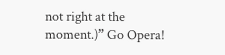not right at the moment.)” Go Opera!